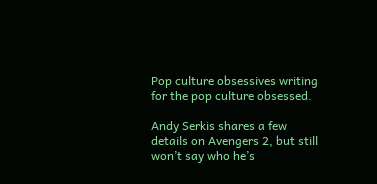Pop culture obsessives writing for the pop culture obsessed.

Andy Serkis shares a few details on Avengers 2, but still won’t say who he’s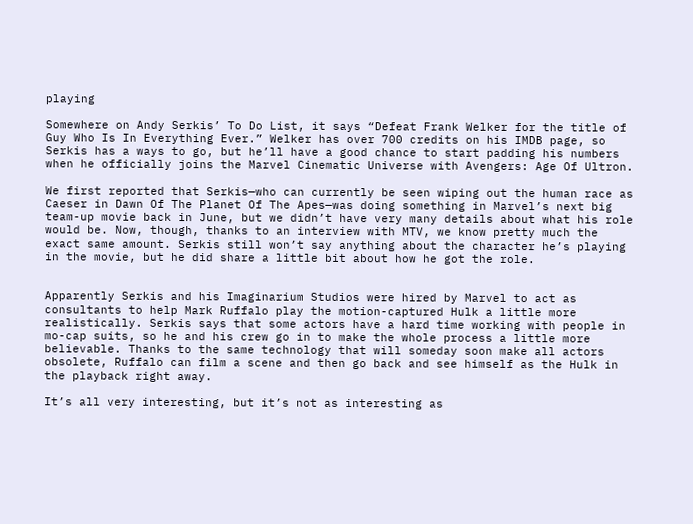playing

Somewhere on Andy Serkis’ To Do List, it says “Defeat Frank Welker for the title of Guy Who Is In Everything Ever.” Welker has over 700 credits on his IMDB page, so Serkis has a ways to go, but he’ll have a good chance to start padding his numbers when he officially joins the Marvel Cinematic Universe with Avengers: Age Of Ultron.

We first reported that Serkis—who can currently be seen wiping out the human race as Caeser in Dawn Of The Planet Of The Apes—was doing something in Marvel’s next big team-up movie back in June, but we didn’t have very many details about what his role would be. Now, though, thanks to an interview with MTV, we know pretty much the exact same amount. Serkis still won’t say anything about the character he’s playing in the movie, but he did share a little bit about how he got the role.


Apparently Serkis and his Imaginarium Studios were hired by Marvel to act as consultants to help Mark Ruffalo play the motion-captured Hulk a little more realistically. Serkis says that some actors have a hard time working with people in mo-cap suits, so he and his crew go in to make the whole process a little more believable. Thanks to the same technology that will someday soon make all actors obsolete, Ruffalo can film a scene and then go back and see himself as the Hulk in the playback right away.

It’s all very interesting, but it’s not as interesting as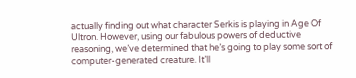actually finding out what character Serkis is playing in Age Of Ultron. However, using our fabulous powers of deductive reasoning, we’ve determined that he’s going to play some sort of computer-generated creature. It’ll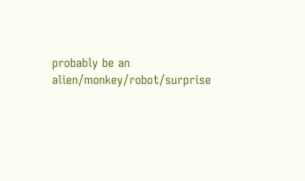probably be an alien/monkey/robot/surprise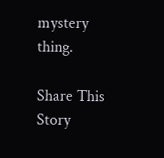mystery thing.

Share This Story